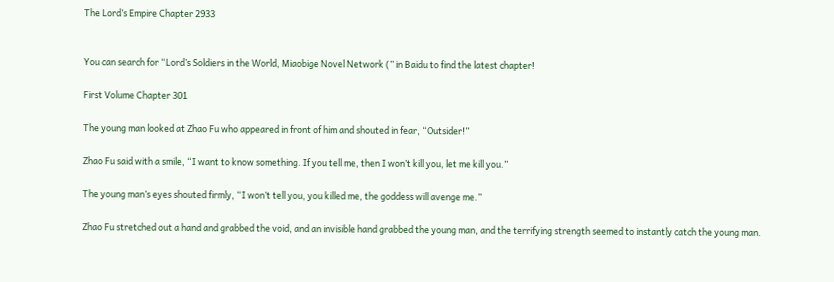The Lord’s Empire Chapter 2933


You can search for “Lord’s Soldiers in the World, Miaobige Novel Network (” in Baidu to find the latest chapter!

First Volume Chapter 301

The young man looked at Zhao Fu who appeared in front of him and shouted in fear, “Outsider!”

Zhao Fu said with a smile, “I want to know something. If you tell me, then I won’t kill you, let me kill you.”

The young man’s eyes shouted firmly, “I won’t tell you, you killed me, the goddess will avenge me.”

Zhao Fu stretched out a hand and grabbed the void, and an invisible hand grabbed the young man, and the terrifying strength seemed to instantly catch the young man.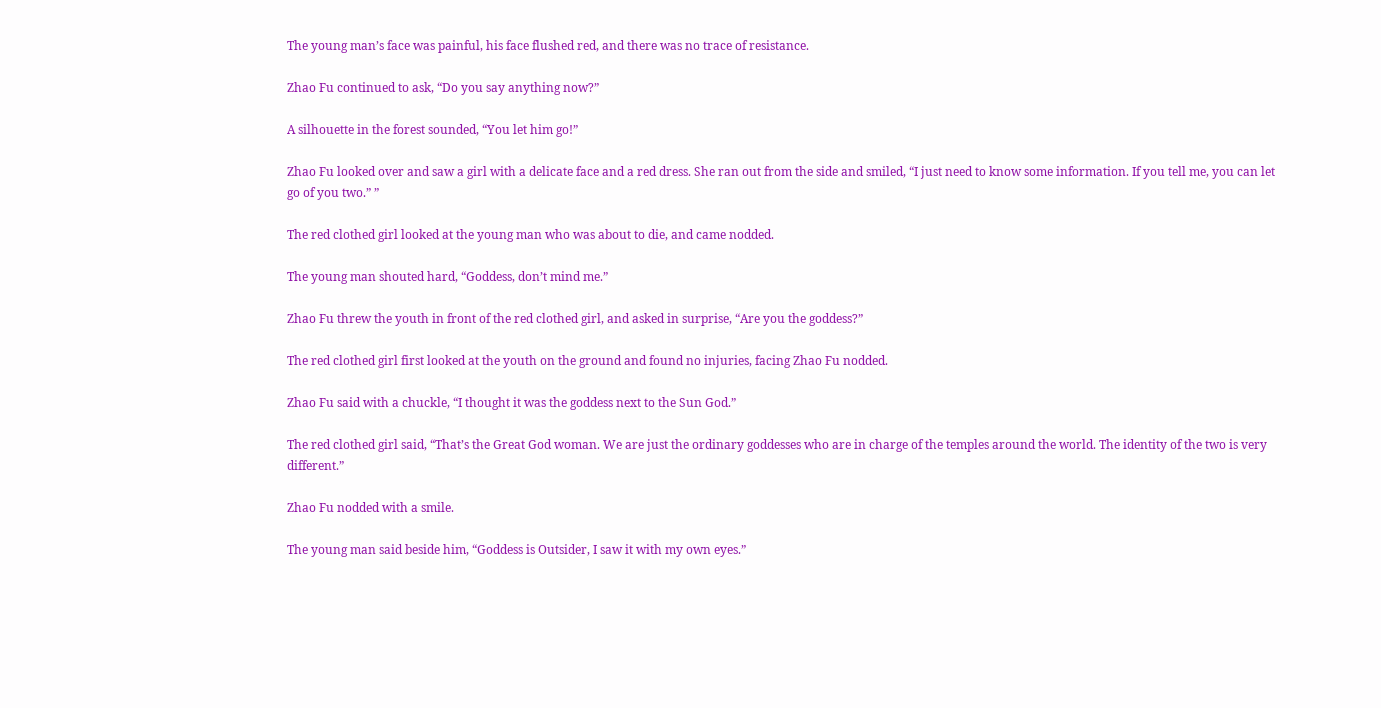The young man’s face was painful, his face flushed red, and there was no trace of resistance.

Zhao Fu continued to ask, “Do you say anything now?”

A silhouette in the forest sounded, “You let him go!”

Zhao Fu looked over and saw a girl with a delicate face and a red dress. She ran out from the side and smiled, “I just need to know some information. If you tell me, you can let go of you two.” ”

The red clothed girl looked at the young man who was about to die, and came nodded.

The young man shouted hard, “Goddess, don’t mind me.”

Zhao Fu threw the youth in front of the red clothed girl, and asked in surprise, “Are you the goddess?”

The red clothed girl first looked at the youth on the ground and found no injuries, facing Zhao Fu nodded.

Zhao Fu said with a chuckle, “I thought it was the goddess next to the Sun God.”

The red clothed girl said, “That’s the Great God woman. We are just the ordinary goddesses who are in charge of the temples around the world. The identity of the two is very different.”

Zhao Fu nodded with a smile.

The young man said beside him, “Goddess is Outsider, I saw it with my own eyes.”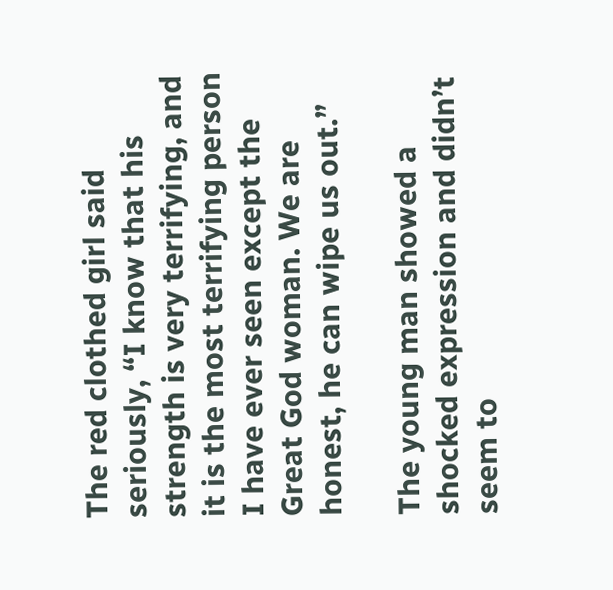The red clothed girl said seriously, “I know that his strength is very terrifying, and it is the most terrifying person I have ever seen except the Great God woman. We are honest, he can wipe us out.”

The young man showed a shocked expression and didn’t seem to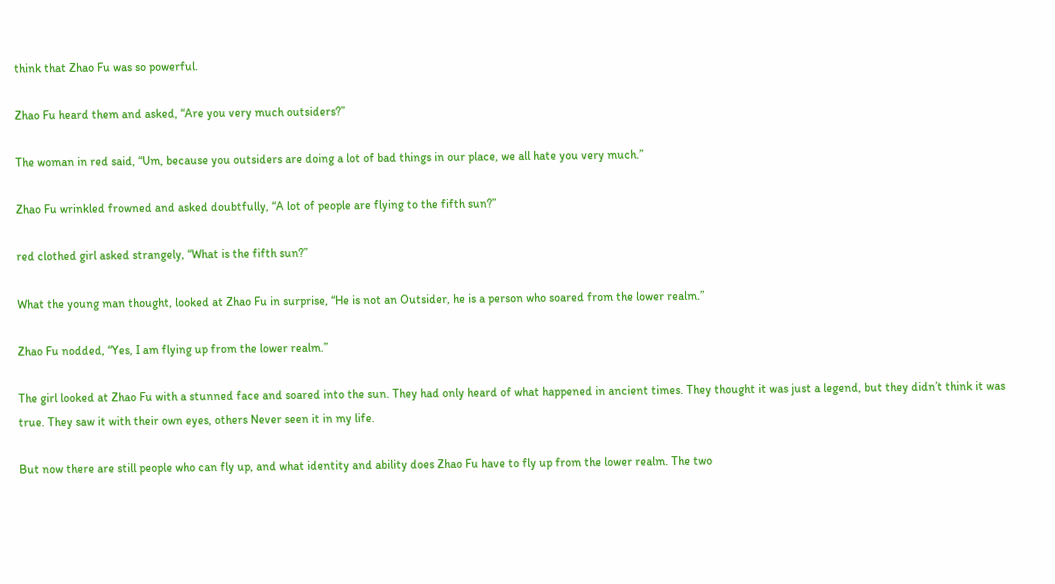think that Zhao Fu was so powerful.

Zhao Fu heard them and asked, “Are you very much outsiders?”

The woman in red said, “Um, because you outsiders are doing a lot of bad things in our place, we all hate you very much.”

Zhao Fu wrinkled frowned and asked doubtfully, “A lot of people are flying to the fifth sun?”

red clothed girl asked strangely, “What is the fifth sun?”

What the young man thought, looked at Zhao Fu in surprise, “He is not an Outsider, he is a person who soared from the lower realm.”

Zhao Fu nodded, “Yes, I am flying up from the lower realm.”

The girl looked at Zhao Fu with a stunned face and soared into the sun. They had only heard of what happened in ancient times. They thought it was just a legend, but they didn’t think it was true. They saw it with their own eyes, others Never seen it in my life.

But now there are still people who can fly up, and what identity and ability does Zhao Fu have to fly up from the lower realm. The two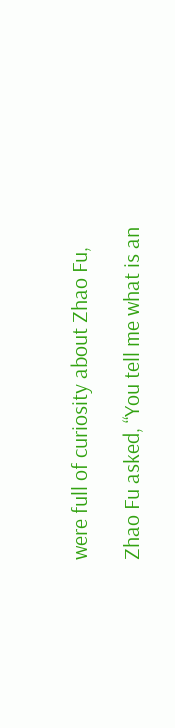were full of curiosity about Zhao Fu,

Zhao Fu asked, “You tell me what is an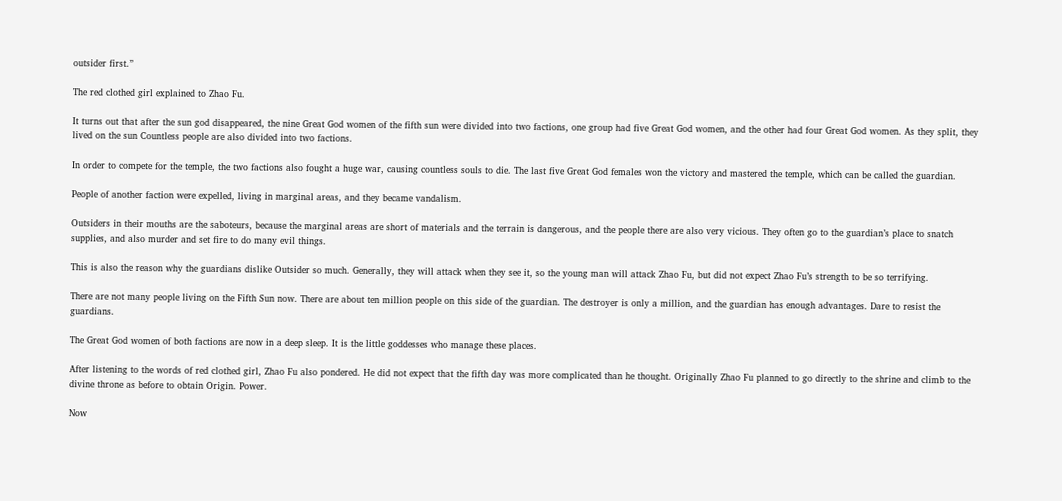outsider first.”

The red clothed girl explained to Zhao Fu.

It turns out that after the sun god disappeared, the nine Great God women of the fifth sun were divided into two factions, one group had five Great God women, and the other had four Great God women. As they split, they lived on the sun Countless people are also divided into two factions.

In order to compete for the temple, the two factions also fought a huge war, causing countless souls to die. The last five Great God females won the victory and mastered the temple, which can be called the guardian.

People of another faction were expelled, living in marginal areas, and they became vandalism.

Outsiders in their mouths are the saboteurs, because the marginal areas are short of materials and the terrain is dangerous, and the people there are also very vicious. They often go to the guardian’s place to snatch supplies, and also murder and set fire to do many evil things.

This is also the reason why the guardians dislike Outsider so much. Generally, they will attack when they see it, so the young man will attack Zhao Fu, but did not expect Zhao Fu’s strength to be so terrifying.

There are not many people living on the Fifth Sun now. There are about ten million people on this side of the guardian. The destroyer is only a million, and the guardian has enough advantages. Dare to resist the guardians.

The Great God women of both factions are now in a deep sleep. It is the little goddesses who manage these places.

After listening to the words of red clothed girl, Zhao Fu also pondered. He did not expect that the fifth day was more complicated than he thought. Originally Zhao Fu planned to go directly to the shrine and climb to the divine throne as before to obtain Origin. Power.

Now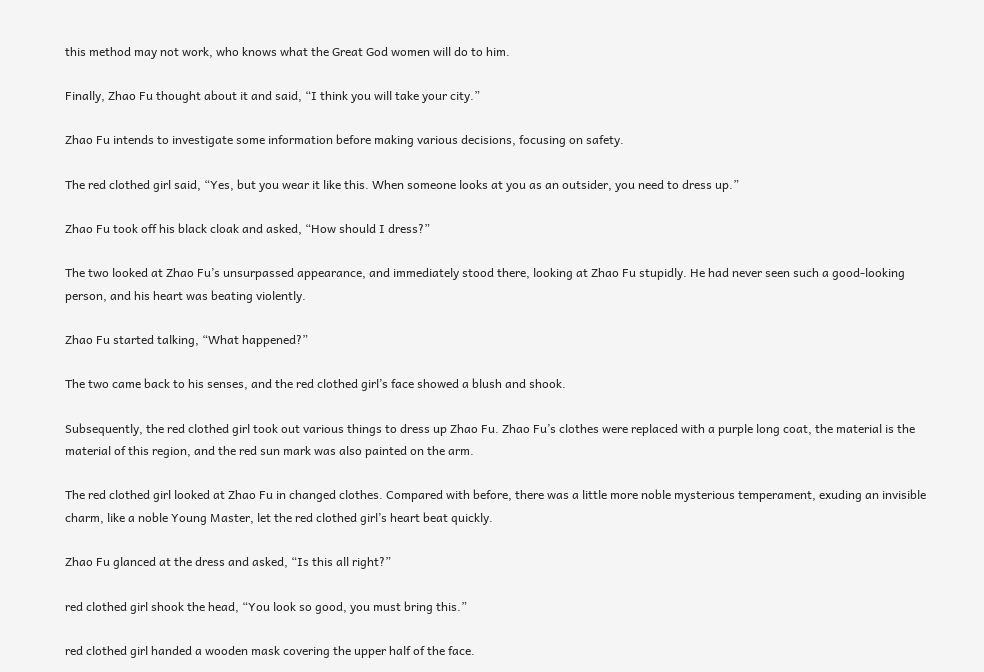this method may not work, who knows what the Great God women will do to him.

Finally, Zhao Fu thought about it and said, “I think you will take your city.”

Zhao Fu intends to investigate some information before making various decisions, focusing on safety.

The red clothed girl said, “Yes, but you wear it like this. When someone looks at you as an outsider, you need to dress up.”

Zhao Fu took off his black cloak and asked, “How should I dress?”

The two looked at Zhao Fu’s unsurpassed appearance, and immediately stood there, looking at Zhao Fu stupidly. He had never seen such a good-looking person, and his heart was beating violently.

Zhao Fu started talking, “What happened?”

The two came back to his senses, and the red clothed girl’s face showed a blush and shook.

Subsequently, the red clothed girl took out various things to dress up Zhao Fu. Zhao Fu’s clothes were replaced with a purple long coat, the material is the material of this region, and the red sun mark was also painted on the arm.

The red clothed girl looked at Zhao Fu in changed clothes. Compared with before, there was a little more noble mysterious temperament, exuding an invisible charm, like a noble Young Master, let the red clothed girl’s heart beat quickly.

Zhao Fu glanced at the dress and asked, “Is this all right?”

red clothed girl shook the head, “You look so good, you must bring this.”

red clothed girl handed a wooden mask covering the upper half of the face.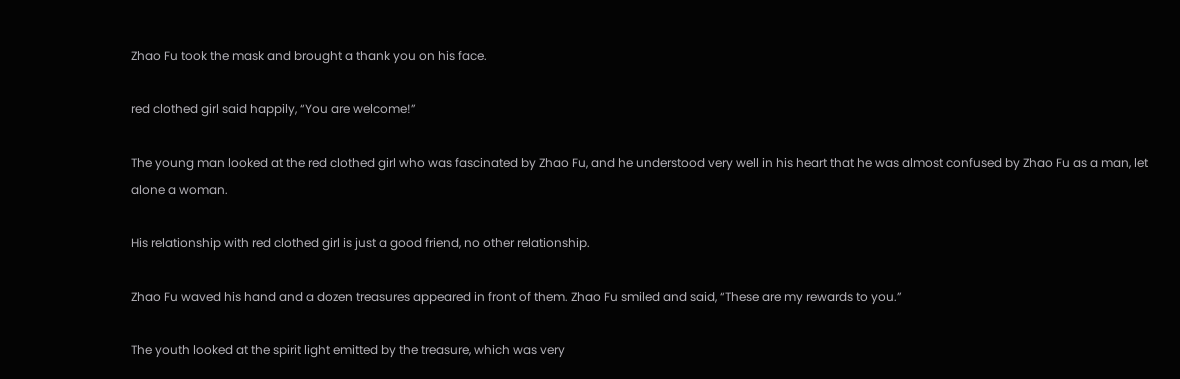Zhao Fu took the mask and brought a thank you on his face.

red clothed girl said happily, “You are welcome!”

The young man looked at the red clothed girl who was fascinated by Zhao Fu, and he understood very well in his heart that he was almost confused by Zhao Fu as a man, let alone a woman.

His relationship with red clothed girl is just a good friend, no other relationship.

Zhao Fu waved his hand and a dozen treasures appeared in front of them. Zhao Fu smiled and said, “These are my rewards to you.”

The youth looked at the spirit light emitted by the treasure, which was very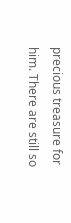precious treasure for him. There are still so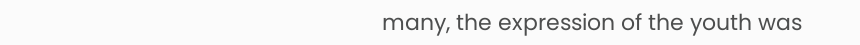many, the expression of the youth was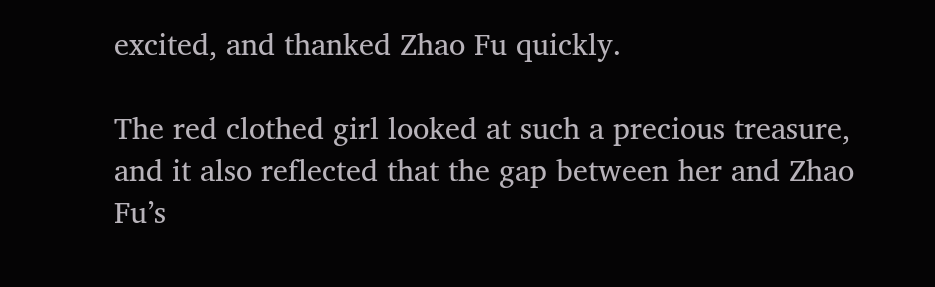excited, and thanked Zhao Fu quickly.

The red clothed girl looked at such a precious treasure, and it also reflected that the gap between her and Zhao Fu’s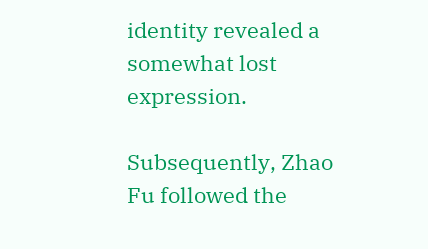identity revealed a somewhat lost expression.

Subsequently, Zhao Fu followed the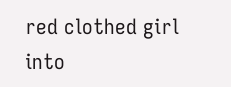red clothed girl into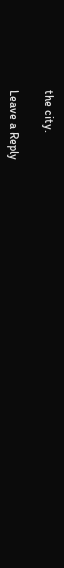the city.

Leave a Reply